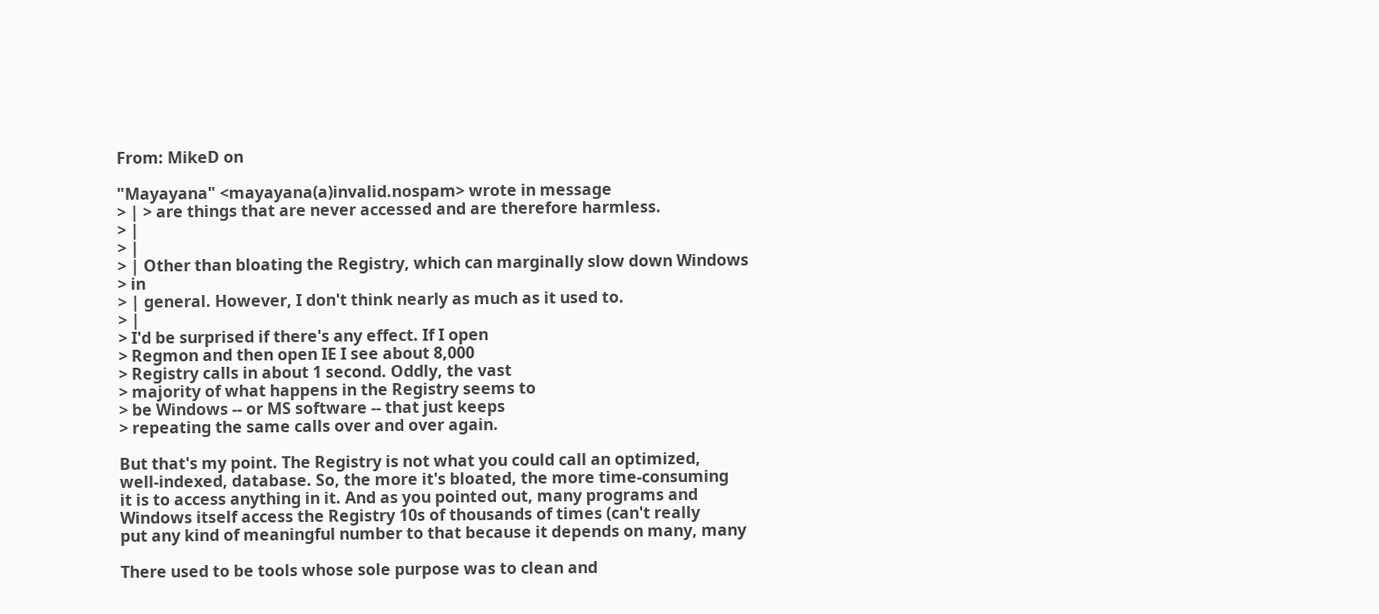From: MikeD on

"Mayayana" <mayayana(a)invalid.nospam> wrote in message
> | > are things that are never accessed and are therefore harmless.
> |
> |
> | Other than bloating the Registry, which can marginally slow down Windows
> in
> | general. However, I don't think nearly as much as it used to.
> |
> I'd be surprised if there's any effect. If I open
> Regmon and then open IE I see about 8,000
> Registry calls in about 1 second. Oddly, the vast
> majority of what happens in the Registry seems to
> be Windows -- or MS software -- that just keeps
> repeating the same calls over and over again.

But that's my point. The Registry is not what you could call an optimized,
well-indexed, database. So, the more it's bloated, the more time-consuming
it is to access anything in it. And as you pointed out, many programs and
Windows itself access the Registry 10s of thousands of times (can't really
put any kind of meaningful number to that because it depends on many, many

There used to be tools whose sole purpose was to clean and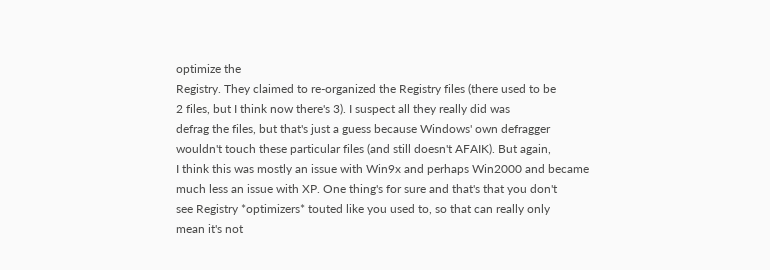optimize the
Registry. They claimed to re-organized the Registry files (there used to be
2 files, but I think now there's 3). I suspect all they really did was
defrag the files, but that's just a guess because Windows' own defragger
wouldn't touch these particular files (and still doesn't AFAIK). But again,
I think this was mostly an issue with Win9x and perhaps Win2000 and became
much less an issue with XP. One thing's for sure and that's that you don't
see Registry *optimizers* touted like you used to, so that can really only
mean it's not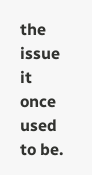the issue it once used to be.